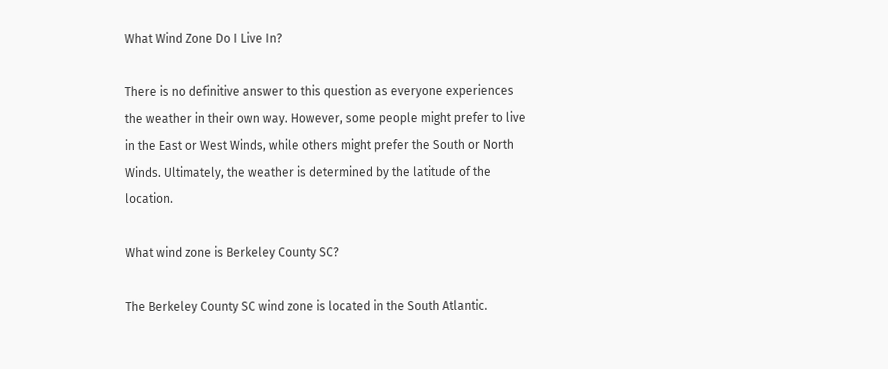What Wind Zone Do I Live In?

There is no definitive answer to this question as everyone experiences the weather in their own way. However, some people might prefer to live in the East or West Winds, while others might prefer the South or North Winds. Ultimately, the weather is determined by the latitude of the location.

What wind zone is Berkeley County SC?

The Berkeley County SC wind zone is located in the South Atlantic.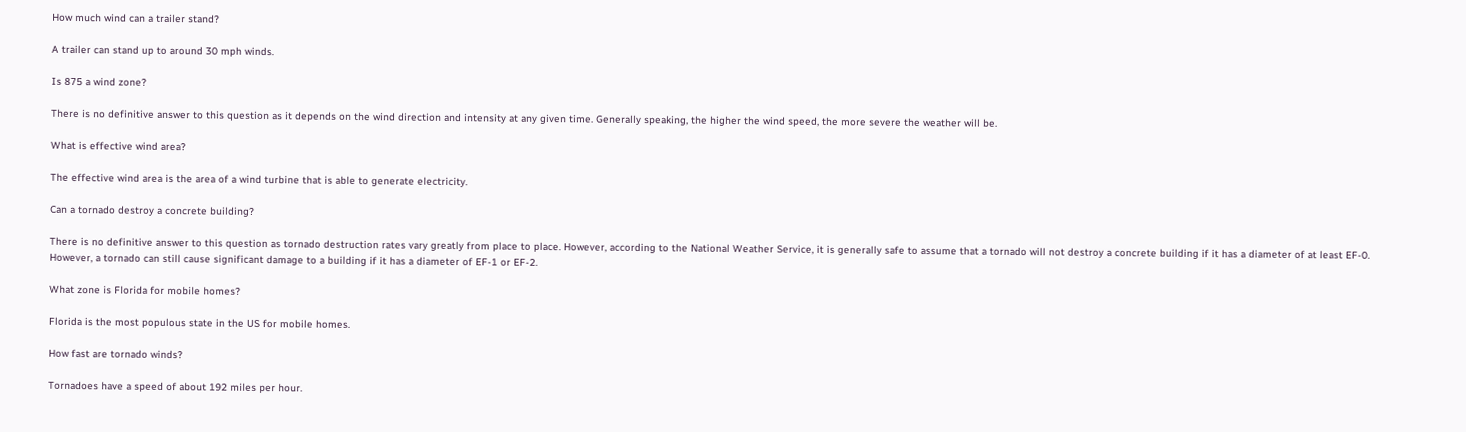How much wind can a trailer stand?

A trailer can stand up to around 30 mph winds.

Is 875 a wind zone?

There is no definitive answer to this question as it depends on the wind direction and intensity at any given time. Generally speaking, the higher the wind speed, the more severe the weather will be.

What is effective wind area?

The effective wind area is the area of a wind turbine that is able to generate electricity.

Can a tornado destroy a concrete building?

There is no definitive answer to this question as tornado destruction rates vary greatly from place to place. However, according to the National Weather Service, it is generally safe to assume that a tornado will not destroy a concrete building if it has a diameter of at least EF-0. However, a tornado can still cause significant damage to a building if it has a diameter of EF-1 or EF-2.

What zone is Florida for mobile homes?

Florida is the most populous state in the US for mobile homes.

How fast are tornado winds?

Tornadoes have a speed of about 192 miles per hour.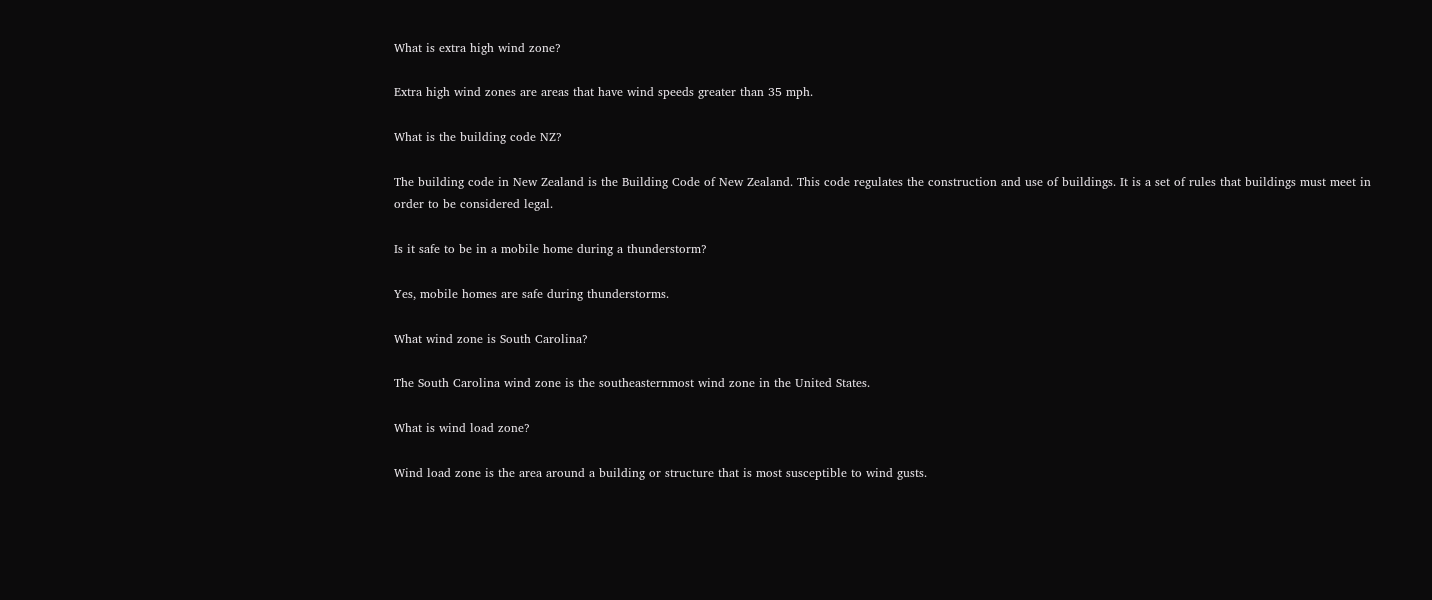What is extra high wind zone?

Extra high wind zones are areas that have wind speeds greater than 35 mph.

What is the building code NZ?

The building code in New Zealand is the Building Code of New Zealand. This code regulates the construction and use of buildings. It is a set of rules that buildings must meet in order to be considered legal.

Is it safe to be in a mobile home during a thunderstorm?

Yes, mobile homes are safe during thunderstorms.

What wind zone is South Carolina?

The South Carolina wind zone is the southeasternmost wind zone in the United States.

What is wind load zone?

Wind load zone is the area around a building or structure that is most susceptible to wind gusts.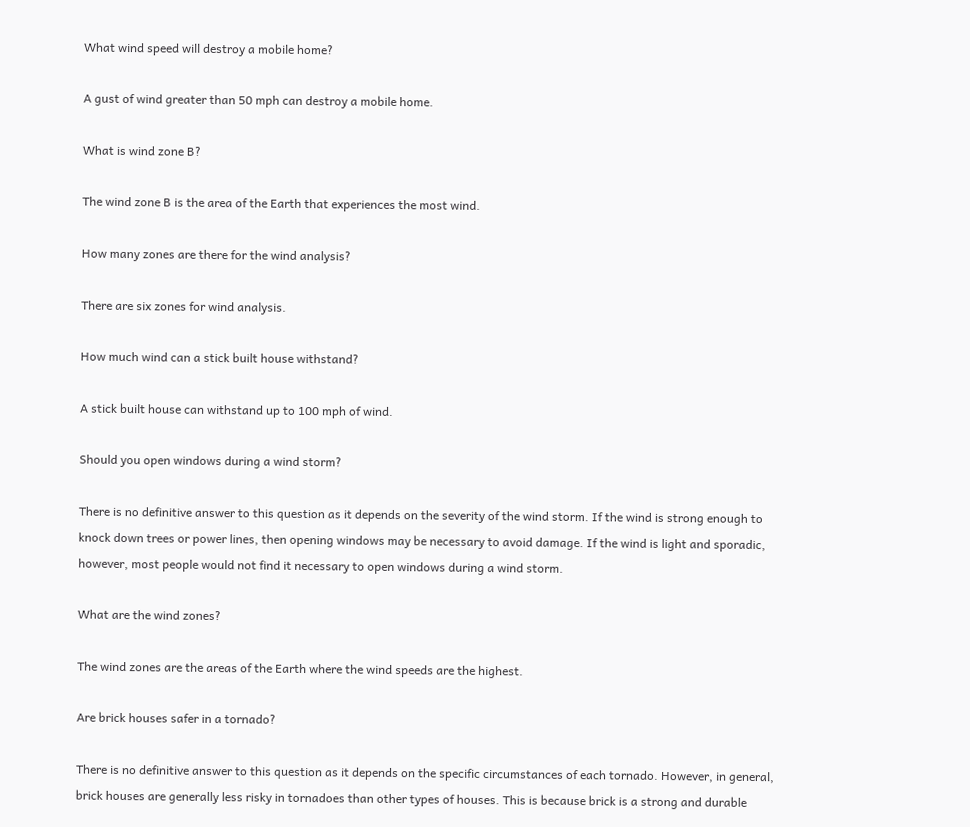What wind speed will destroy a mobile home?

A gust of wind greater than 50 mph can destroy a mobile home.

What is wind zone B?

The wind zone B is the area of the Earth that experiences the most wind.

How many zones are there for the wind analysis?

There are six zones for wind analysis.

How much wind can a stick built house withstand?

A stick built house can withstand up to 100 mph of wind.

Should you open windows during a wind storm?

There is no definitive answer to this question as it depends on the severity of the wind storm. If the wind is strong enough to knock down trees or power lines, then opening windows may be necessary to avoid damage. If the wind is light and sporadic, however, most people would not find it necessary to open windows during a wind storm.

What are the wind zones?

The wind zones are the areas of the Earth where the wind speeds are the highest.

Are brick houses safer in a tornado?

There is no definitive answer to this question as it depends on the specific circumstances of each tornado. However, in general, brick houses are generally less risky in tornadoes than other types of houses. This is because brick is a strong and durable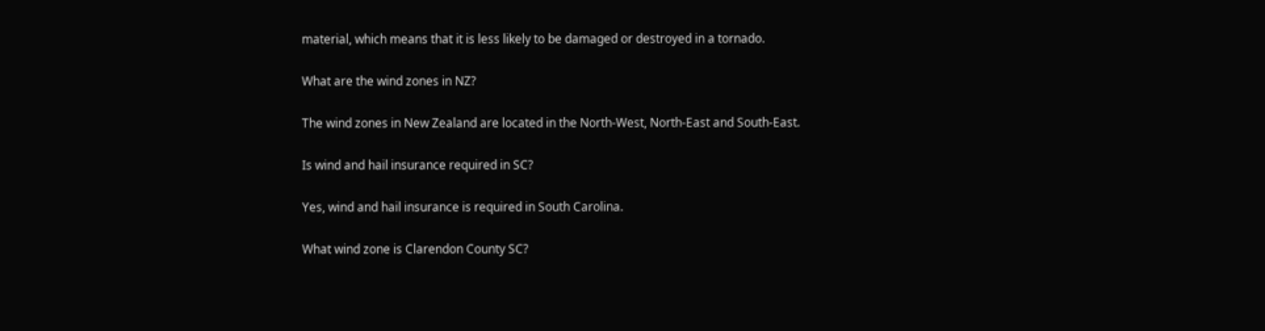material, which means that it is less likely to be damaged or destroyed in a tornado.

What are the wind zones in NZ?

The wind zones in New Zealand are located in the North-West, North-East and South-East.

Is wind and hail insurance required in SC?

Yes, wind and hail insurance is required in South Carolina.

What wind zone is Clarendon County SC?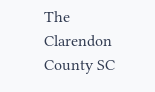The Clarendon County SC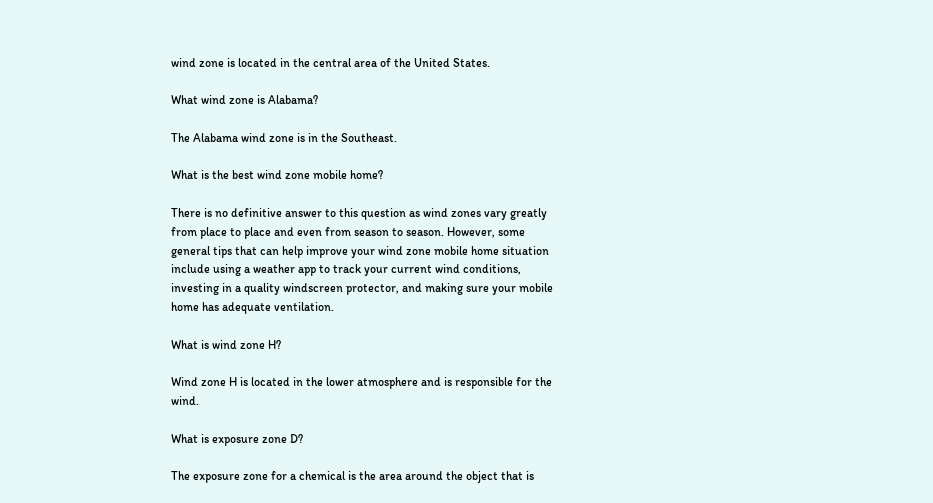wind zone is located in the central area of the United States.

What wind zone is Alabama?

The Alabama wind zone is in the Southeast.

What is the best wind zone mobile home?

There is no definitive answer to this question as wind zones vary greatly from place to place and even from season to season. However, some general tips that can help improve your wind zone mobile home situation include using a weather app to track your current wind conditions, investing in a quality windscreen protector, and making sure your mobile home has adequate ventilation.

What is wind zone H?

Wind zone H is located in the lower atmosphere and is responsible for the wind.

What is exposure zone D?

The exposure zone for a chemical is the area around the object that is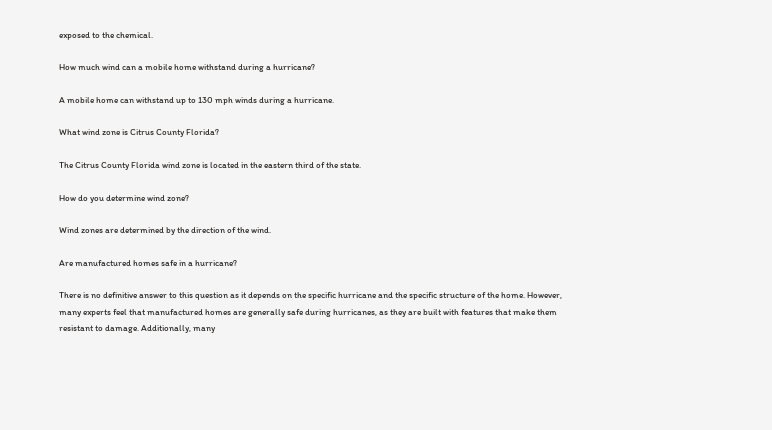exposed to the chemical.

How much wind can a mobile home withstand during a hurricane?

A mobile home can withstand up to 130 mph winds during a hurricane.

What wind zone is Citrus County Florida?

The Citrus County Florida wind zone is located in the eastern third of the state.

How do you determine wind zone?

Wind zones are determined by the direction of the wind.

Are manufactured homes safe in a hurricane?

There is no definitive answer to this question as it depends on the specific hurricane and the specific structure of the home. However, many experts feel that manufactured homes are generally safe during hurricanes, as they are built with features that make them resistant to damage. Additionally, many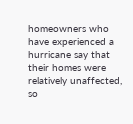homeowners who have experienced a hurricane say that their homes were relatively unaffected, so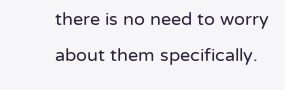there is no need to worry about them specifically.